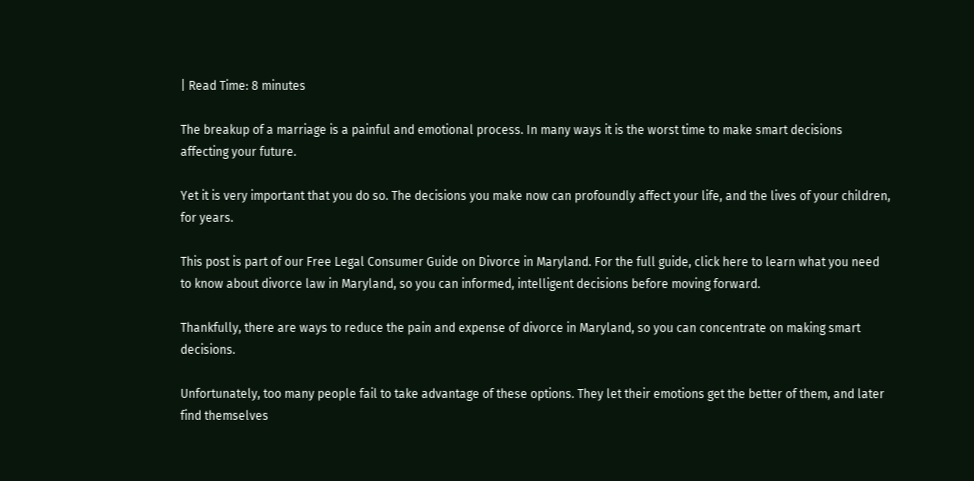| Read Time: 8 minutes

The breakup of a marriage is a painful and emotional process. In many ways it is the worst time to make smart decisions affecting your future.

Yet it is very important that you do so. The decisions you make now can profoundly affect your life, and the lives of your children, for years.

This post is part of our Free Legal Consumer Guide on Divorce in Maryland. For the full guide, click here to learn what you need to know about divorce law in Maryland, so you can informed, intelligent decisions before moving forward.

Thankfully, there are ways to reduce the pain and expense of divorce in Maryland, so you can concentrate on making smart decisions.

Unfortunately, too many people fail to take advantage of these options. They let their emotions get the better of them, and later find themselves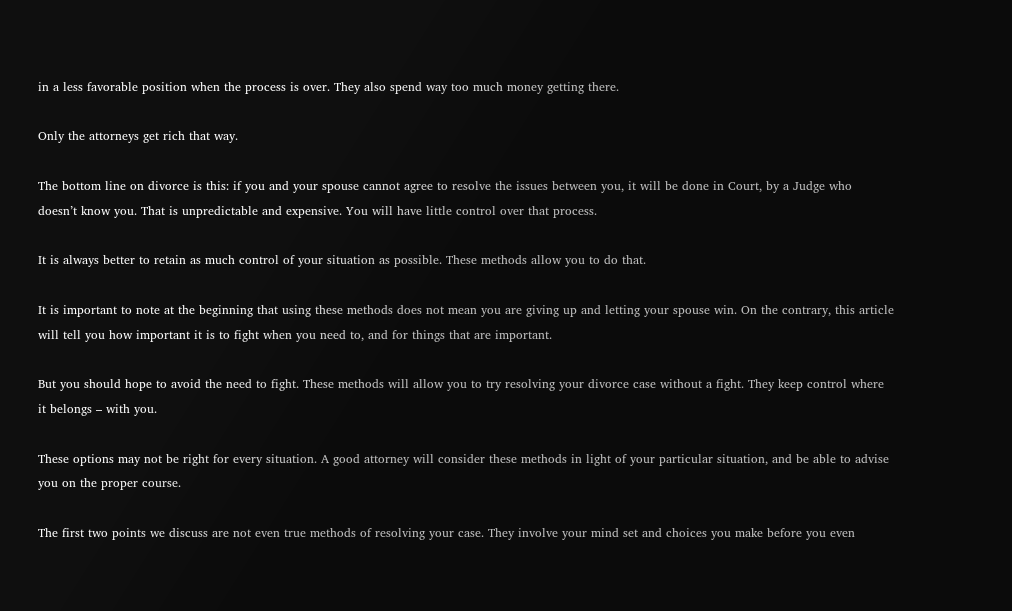in a less favorable position when the process is over. They also spend way too much money getting there.

Only the attorneys get rich that way.

The bottom line on divorce is this: if you and your spouse cannot agree to resolve the issues between you, it will be done in Court, by a Judge who doesn’t know you. That is unpredictable and expensive. You will have little control over that process.

It is always better to retain as much control of your situation as possible. These methods allow you to do that.

It is important to note at the beginning that using these methods does not mean you are giving up and letting your spouse win. On the contrary, this article will tell you how important it is to fight when you need to, and for things that are important.

But you should hope to avoid the need to fight. These methods will allow you to try resolving your divorce case without a fight. They keep control where it belongs – with you.

These options may not be right for every situation. A good attorney will consider these methods in light of your particular situation, and be able to advise you on the proper course.

The first two points we discuss are not even true methods of resolving your case. They involve your mind set and choices you make before you even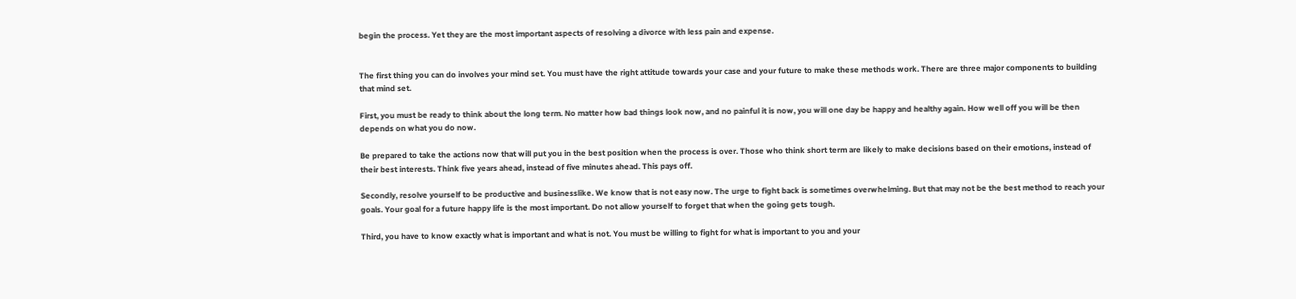begin the process. Yet they are the most important aspects of resolving a divorce with less pain and expense.


The first thing you can do involves your mind set. You must have the right attitude towards your case and your future to make these methods work. There are three major components to building that mind set.

First, you must be ready to think about the long term. No matter how bad things look now, and no painful it is now, you will one day be happy and healthy again. How well off you will be then depends on what you do now.

Be prepared to take the actions now that will put you in the best position when the process is over. Those who think short term are likely to make decisions based on their emotions, instead of their best interests. Think five years ahead, instead of five minutes ahead. This pays off.

Secondly, resolve yourself to be productive and businesslike. We know that is not easy now. The urge to fight back is sometimes overwhelming. But that may not be the best method to reach your goals. Your goal for a future happy life is the most important. Do not allow yourself to forget that when the going gets tough.

Third, you have to know exactly what is important and what is not. You must be willing to fight for what is important to you and your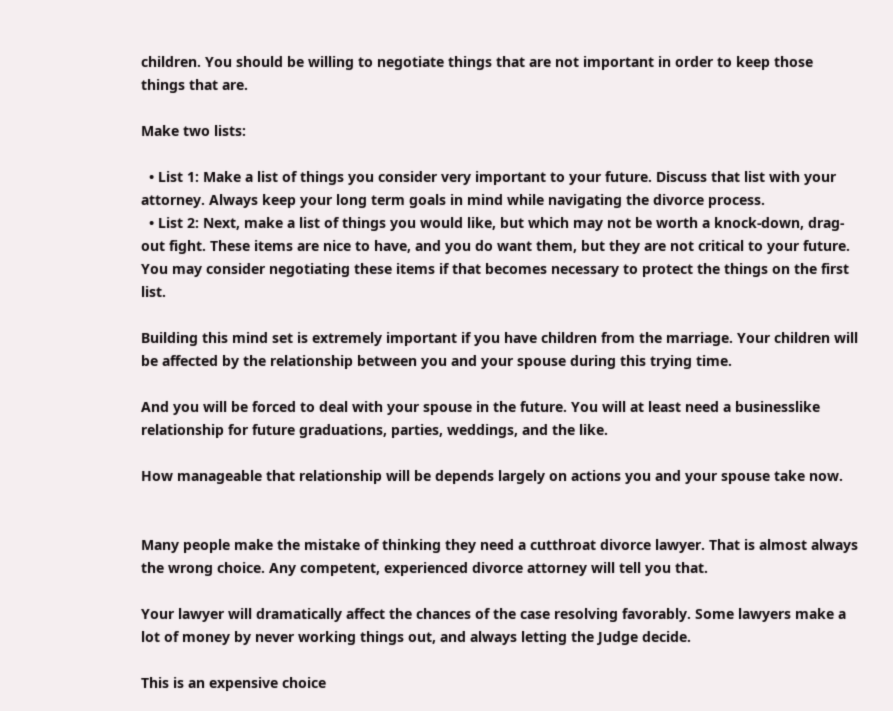children. You should be willing to negotiate things that are not important in order to keep those things that are.

Make two lists:

  • List 1: Make a list of things you consider very important to your future. Discuss that list with your attorney. Always keep your long term goals in mind while navigating the divorce process.
  • List 2: Next, make a list of things you would like, but which may not be worth a knock-down, drag-out fight. These items are nice to have, and you do want them, but they are not critical to your future. You may consider negotiating these items if that becomes necessary to protect the things on the first list.

Building this mind set is extremely important if you have children from the marriage. Your children will be affected by the relationship between you and your spouse during this trying time.

And you will be forced to deal with your spouse in the future. You will at least need a businesslike relationship for future graduations, parties, weddings, and the like.

How manageable that relationship will be depends largely on actions you and your spouse take now.


Many people make the mistake of thinking they need a cutthroat divorce lawyer. That is almost always the wrong choice. Any competent, experienced divorce attorney will tell you that.

Your lawyer will dramatically affect the chances of the case resolving favorably. Some lawyers make a lot of money by never working things out, and always letting the Judge decide.

This is an expensive choice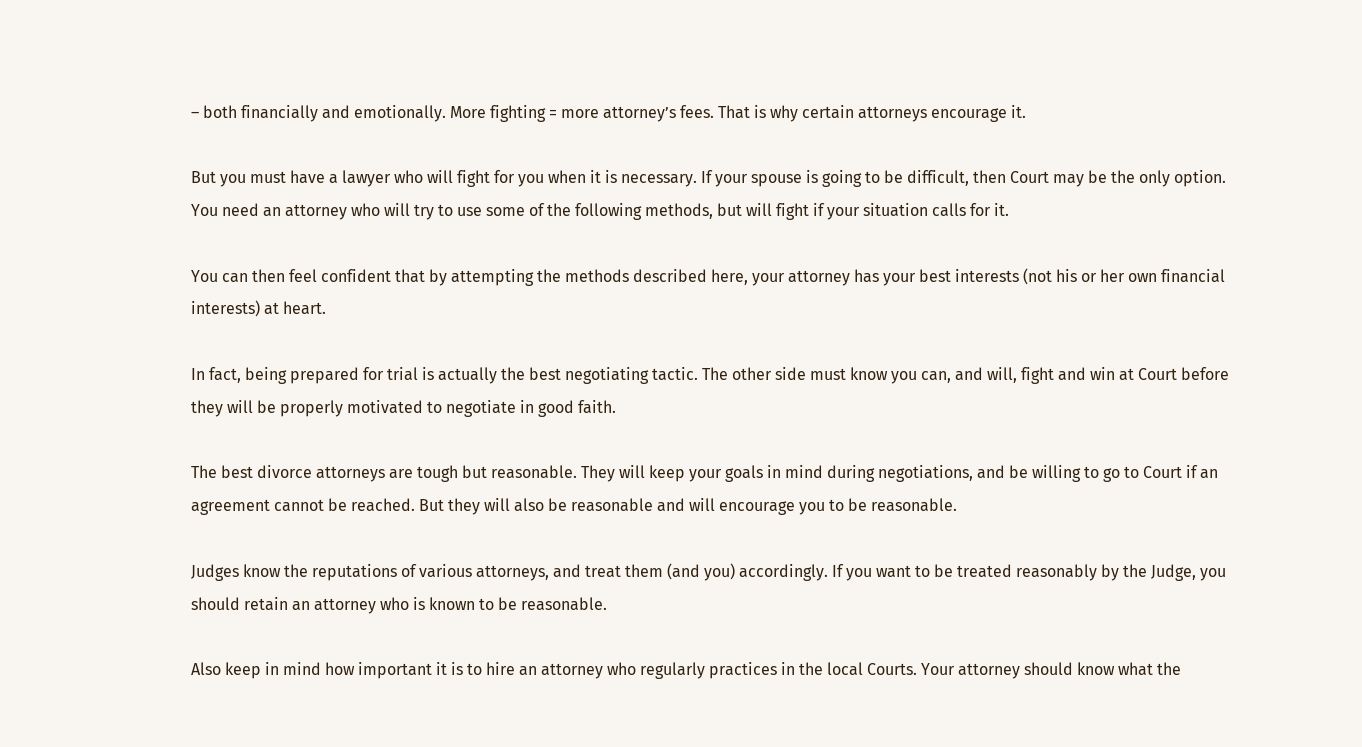– both financially and emotionally. More fighting = more attorney’s fees. That is why certain attorneys encourage it.

But you must have a lawyer who will fight for you when it is necessary. If your spouse is going to be difficult, then Court may be the only option. You need an attorney who will try to use some of the following methods, but will fight if your situation calls for it.

You can then feel confident that by attempting the methods described here, your attorney has your best interests (not his or her own financial interests) at heart.

In fact, being prepared for trial is actually the best negotiating tactic. The other side must know you can, and will, fight and win at Court before they will be properly motivated to negotiate in good faith.

The best divorce attorneys are tough but reasonable. They will keep your goals in mind during negotiations, and be willing to go to Court if an agreement cannot be reached. But they will also be reasonable and will encourage you to be reasonable.

Judges know the reputations of various attorneys, and treat them (and you) accordingly. If you want to be treated reasonably by the Judge, you should retain an attorney who is known to be reasonable.

Also keep in mind how important it is to hire an attorney who regularly practices in the local Courts. Your attorney should know what the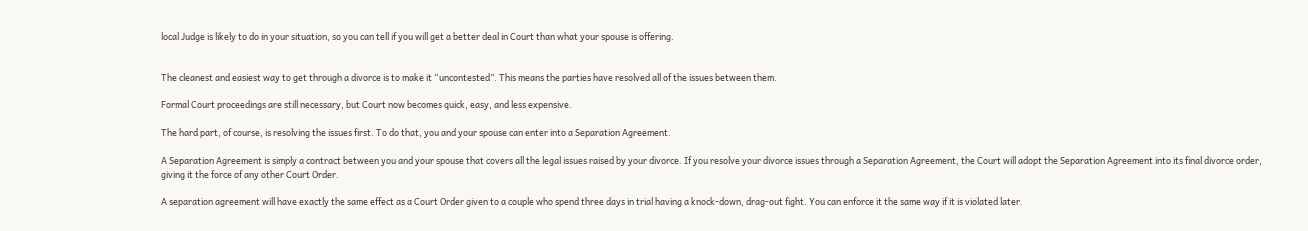local Judge is likely to do in your situation, so you can tell if you will get a better deal in Court than what your spouse is offering.


The cleanest and easiest way to get through a divorce is to make it “uncontested”. This means the parties have resolved all of the issues between them.

Formal Court proceedings are still necessary, but Court now becomes quick, easy, and less expensive.

The hard part, of course, is resolving the issues first. To do that, you and your spouse can enter into a Separation Agreement.

A Separation Agreement is simply a contract between you and your spouse that covers all the legal issues raised by your divorce. If you resolve your divorce issues through a Separation Agreement, the Court will adopt the Separation Agreement into its final divorce order, giving it the force of any other Court Order.

A separation agreement will have exactly the same effect as a Court Order given to a couple who spend three days in trial having a knock-down, drag-out fight. You can enforce it the same way if it is violated later.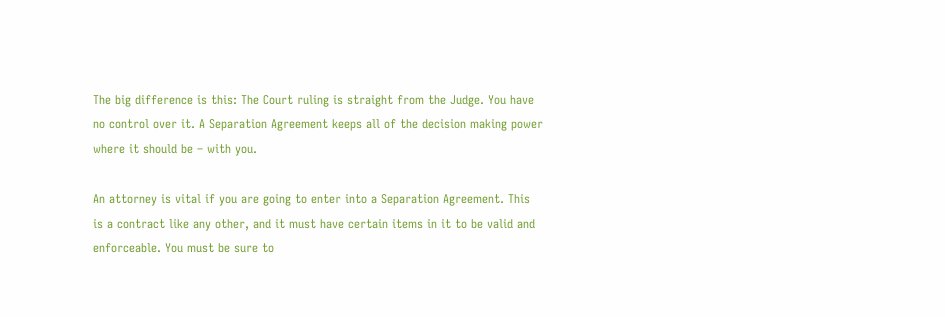The big difference is this: The Court ruling is straight from the Judge. You have no control over it. A Separation Agreement keeps all of the decision making power where it should be – with you.

An attorney is vital if you are going to enter into a Separation Agreement. This is a contract like any other, and it must have certain items in it to be valid and enforceable. You must be sure to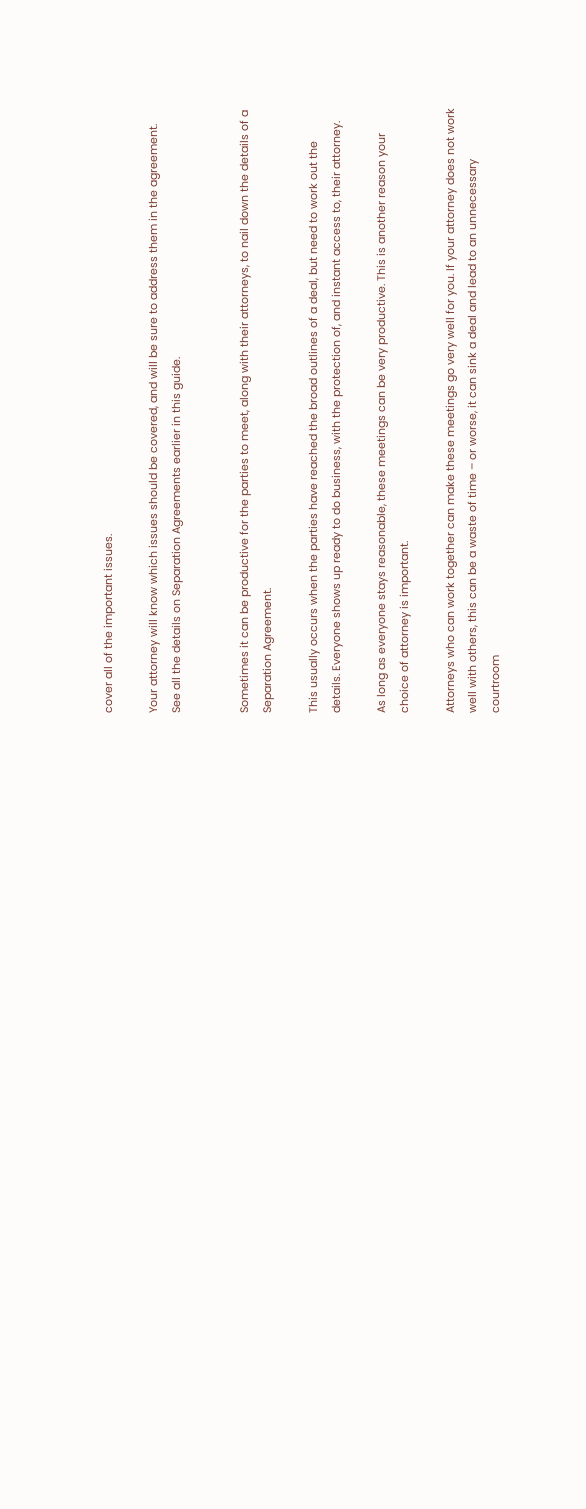cover all of the important issues.

Your attorney will know which issues should be covered, and will be sure to address them in the agreement. See all the details on Separation Agreements earlier in this guide.


Sometimes it can be productive for the parties to meet, along with their attorneys, to nail down the details of a Separation Agreement.

This usually occurs when the parties have reached the broad outlines of a deal, but need to work out the details. Everyone shows up ready to do business, with the protection of, and instant access to, their attorney.

As long as everyone stays reasonable, these meetings can be very productive. This is another reason your choice of attorney is important.

Attorneys who can work together can make these meetings go very well for you. If your attorney does not work well with others, this can be a waste of time – or worse, it can sink a deal and lead to an unnecessary courtroom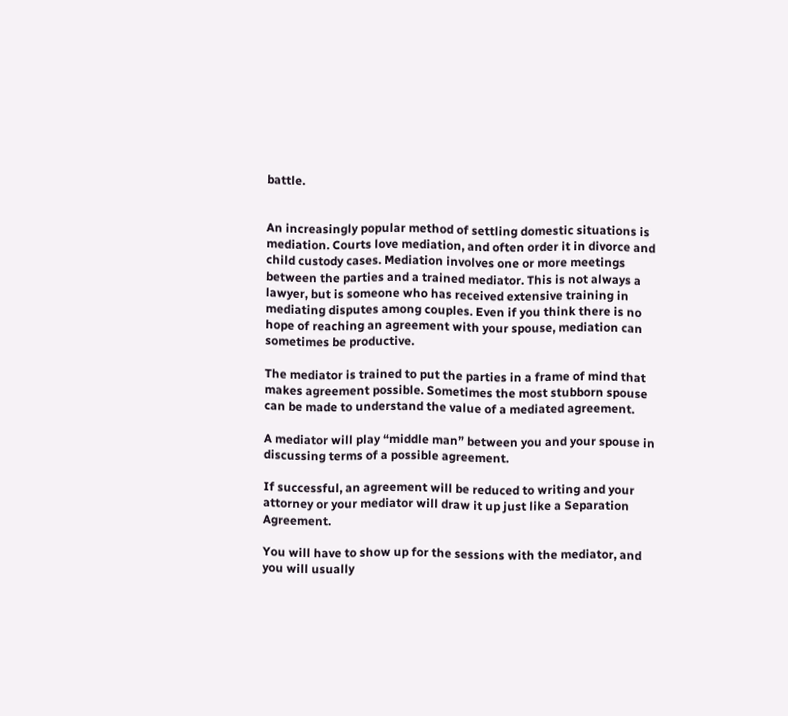battle.


An increasingly popular method of settling domestic situations is mediation. Courts love mediation, and often order it in divorce and child custody cases. Mediation involves one or more meetings between the parties and a trained mediator. This is not always a lawyer, but is someone who has received extensive training in mediating disputes among couples. Even if you think there is no hope of reaching an agreement with your spouse, mediation can sometimes be productive.

The mediator is trained to put the parties in a frame of mind that makes agreement possible. Sometimes the most stubborn spouse can be made to understand the value of a mediated agreement.

A mediator will play “middle man” between you and your spouse in discussing terms of a possible agreement.

If successful, an agreement will be reduced to writing and your attorney or your mediator will draw it up just like a Separation Agreement.

You will have to show up for the sessions with the mediator, and you will usually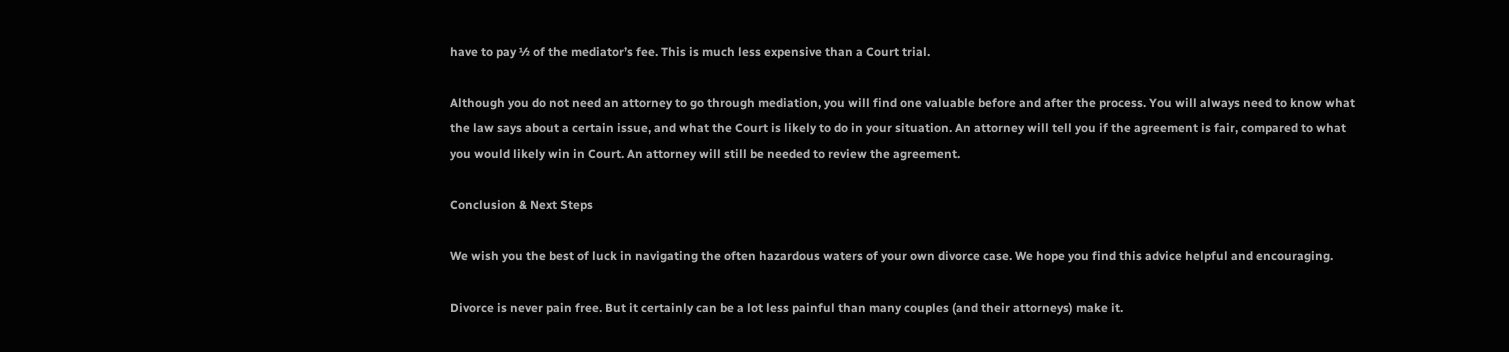have to pay ½ of the mediator’s fee. This is much less expensive than a Court trial.

Although you do not need an attorney to go through mediation, you will find one valuable before and after the process. You will always need to know what the law says about a certain issue, and what the Court is likely to do in your situation. An attorney will tell you if the agreement is fair, compared to what you would likely win in Court. An attorney will still be needed to review the agreement.

Conclusion & Next Steps

We wish you the best of luck in navigating the often hazardous waters of your own divorce case. We hope you find this advice helpful and encouraging.

Divorce is never pain free. But it certainly can be a lot less painful than many couples (and their attorneys) make it.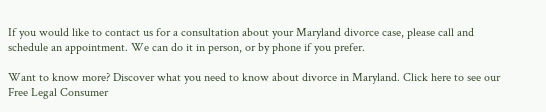If you would like to contact us for a consultation about your Maryland divorce case, please call and schedule an appointment. We can do it in person, or by phone if you prefer.

Want to know more? Discover what you need to know about divorce in Maryland. Click here to see our Free Legal Consumer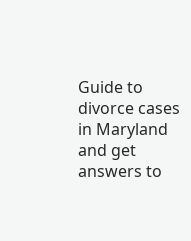Guide to divorce cases in Maryland and get answers to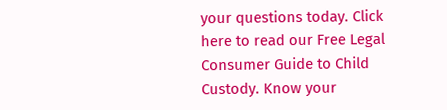your questions today. Click here to read our Free Legal Consumer Guide to Child Custody. Know your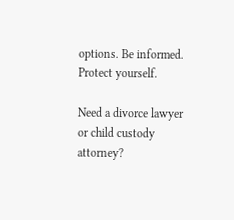options. Be informed. Protect yourself.

Need a divorce lawyer or child custody attorney?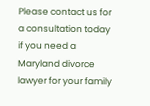Please contact us for a consultation today if you need a Maryland divorce lawyer for your family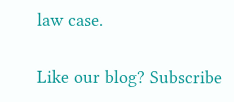law case.

Like our blog? Subscribe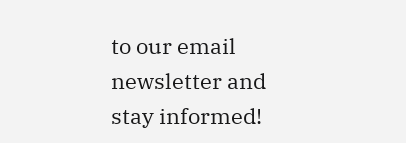to our email newsletter and stay informed!